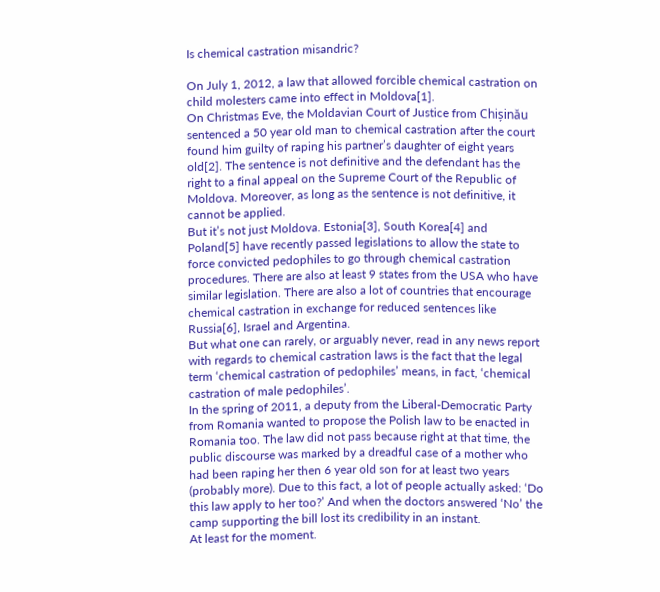Is chemical castration misandric?

On July 1, 2012, a law that allowed forcible chemical castration on child molesters came into effect in Moldova[1].
On Christmas Eve, the Moldavian Court of Justice from Chișinău sentenced a 50 year old man to chemical castration after the court found him guilty of raping his partner’s daughter of eight years old[2]. The sentence is not definitive and the defendant has the right to a final appeal on the Supreme Court of the Republic of Moldova. Moreover, as long as the sentence is not definitive, it cannot be applied.
But it’s not just Moldova. Estonia[3], South Korea[4] and Poland[5] have recently passed legislations to allow the state to force convicted pedophiles to go through chemical castration procedures. There are also at least 9 states from the USA who have similar legislation. There are also a lot of countries that encourage chemical castration in exchange for reduced sentences like Russia[6], Israel and Argentina.
But what one can rarely, or arguably never, read in any news report with regards to chemical castration laws is the fact that the legal term ‘chemical castration of pedophiles’ means, in fact, ‘chemical castration of male pedophiles’.
In the spring of 2011, a deputy from the Liberal-Democratic Party from Romania wanted to propose the Polish law to be enacted in Romania too. The law did not pass because right at that time, the public discourse was marked by a dreadful case of a mother who had been raping her then 6 year old son for at least two years (probably more). Due to this fact, a lot of people actually asked: ‘Do this law apply to her too?’ And when the doctors answered ‘No’ the camp supporting the bill lost its credibility in an instant.
At least for the moment.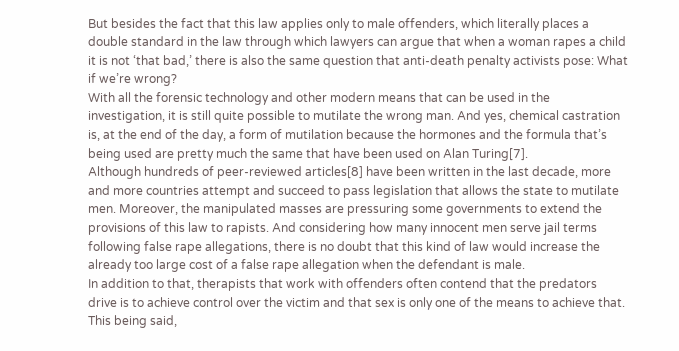But besides the fact that this law applies only to male offenders, which literally places a double standard in the law through which lawyers can argue that when a woman rapes a child it is not ‘that bad,’ there is also the same question that anti-death penalty activists pose: What if we’re wrong?
With all the forensic technology and other modern means that can be used in the investigation, it is still quite possible to mutilate the wrong man. And yes, chemical castration is, at the end of the day, a form of mutilation because the hormones and the formula that’s being used are pretty much the same that have been used on Alan Turing[7].
Although hundreds of peer-reviewed articles[8] have been written in the last decade, more and more countries attempt and succeed to pass legislation that allows the state to mutilate men. Moreover, the manipulated masses are pressuring some governments to extend the provisions of this law to rapists. And considering how many innocent men serve jail terms following false rape allegations, there is no doubt that this kind of law would increase the already too large cost of a false rape allegation when the defendant is male.
In addition to that, therapists that work with offenders often contend that the predators drive is to achieve control over the victim and that sex is only one of the means to achieve that. This being said,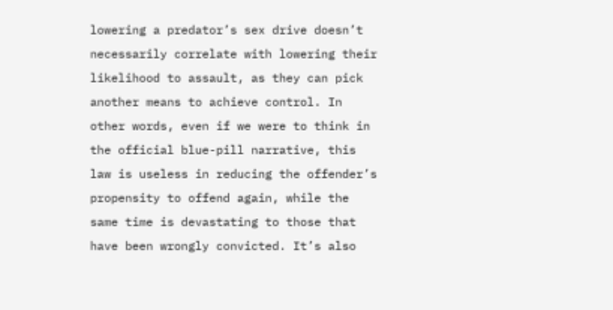lowering a predator’s sex drive doesn’t necessarily correlate with lowering their likelihood to assault, as they can pick another means to achieve control. In other words, even if we were to think in the official blue-pill narrative, this law is useless in reducing the offender’s propensity to offend again, while the same time is devastating to those that have been wrongly convicted. It’s also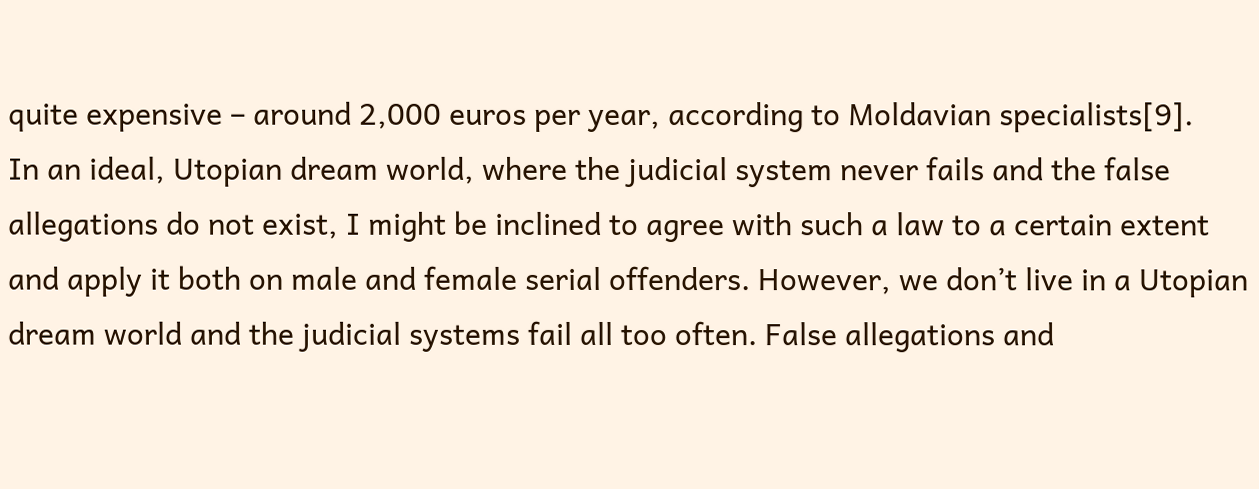quite expensive – around 2,000 euros per year, according to Moldavian specialists[9].
In an ideal, Utopian dream world, where the judicial system never fails and the false allegations do not exist, I might be inclined to agree with such a law to a certain extent and apply it both on male and female serial offenders. However, we don’t live in a Utopian dream world and the judicial systems fail all too often. False allegations and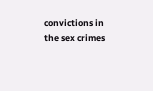convictions in the sex crimes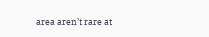area aren’t rare at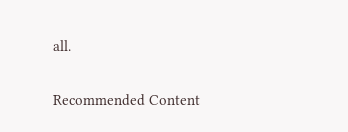all.

Recommended Content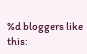%d bloggers like this: